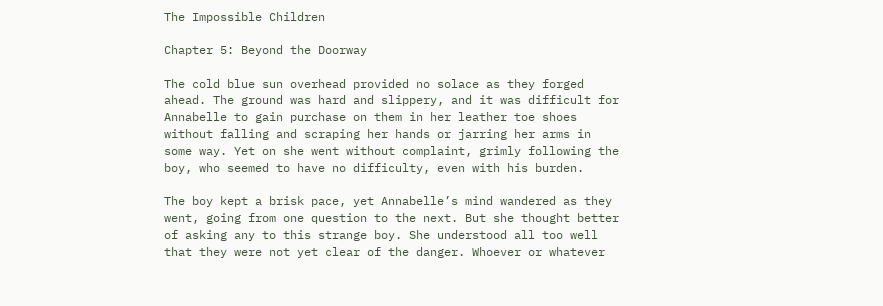The Impossible Children

Chapter 5: Beyond the Doorway

The cold blue sun overhead provided no solace as they forged ahead. The ground was hard and slippery, and it was difficult for Annabelle to gain purchase on them in her leather toe shoes without falling and scraping her hands or jarring her arms in some way. Yet on she went without complaint, grimly following the boy, who seemed to have no difficulty, even with his burden.

The boy kept a brisk pace, yet Annabelle’s mind wandered as they went, going from one question to the next. But she thought better of asking any to this strange boy. She understood all too well that they were not yet clear of the danger. Whoever or whatever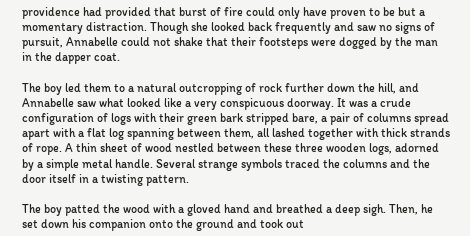providence had provided that burst of fire could only have proven to be but a momentary distraction. Though she looked back frequently and saw no signs of pursuit, Annabelle could not shake that their footsteps were dogged by the man in the dapper coat.

The boy led them to a natural outcropping of rock further down the hill, and Annabelle saw what looked like a very conspicuous doorway. It was a crude configuration of logs with their green bark stripped bare, a pair of columns spread apart with a flat log spanning between them, all lashed together with thick strands of rope. A thin sheet of wood nestled between these three wooden logs, adorned by a simple metal handle. Several strange symbols traced the columns and the door itself in a twisting pattern.

The boy patted the wood with a gloved hand and breathed a deep sigh. Then, he set down his companion onto the ground and took out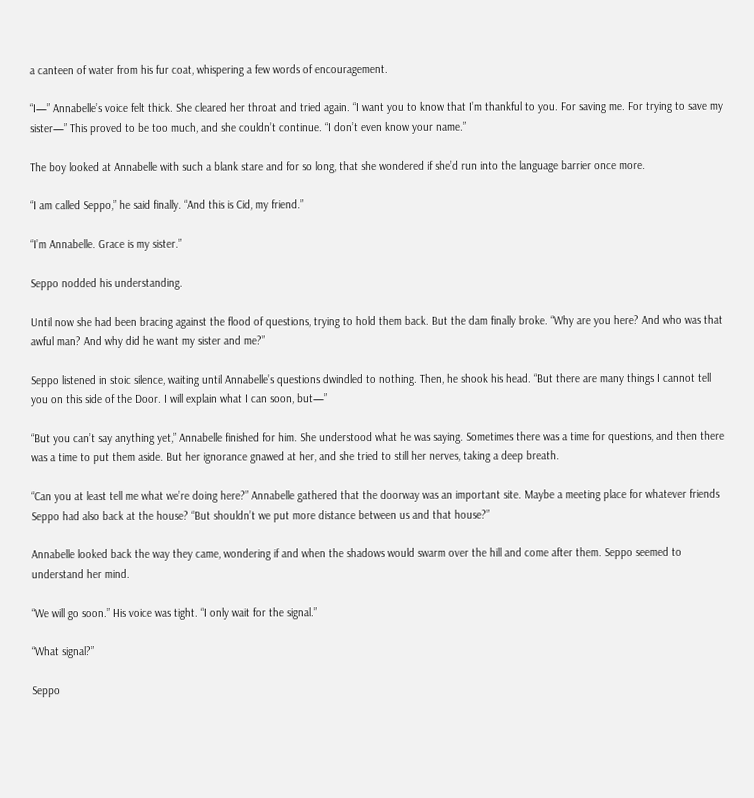a canteen of water from his fur coat, whispering a few words of encouragement.

“I—” Annabelle’s voice felt thick. She cleared her throat and tried again. “I want you to know that I’m thankful to you. For saving me. For trying to save my sister—” This proved to be too much, and she couldn’t continue. “I don’t even know your name.”

The boy looked at Annabelle with such a blank stare and for so long, that she wondered if she’d run into the language barrier once more.

“I am called Seppo,” he said finally. “And this is Cid, my friend.”

“I’m Annabelle. Grace is my sister.”

Seppo nodded his understanding.

Until now she had been bracing against the flood of questions, trying to hold them back. But the dam finally broke. “Why are you here? And who was that awful man? And why did he want my sister and me?”

Seppo listened in stoic silence, waiting until Annabelle’s questions dwindled to nothing. Then, he shook his head. “But there are many things I cannot tell you on this side of the Door. I will explain what I can soon, but—”

“But you can’t say anything yet,” Annabelle finished for him. She understood what he was saying. Sometimes there was a time for questions, and then there was a time to put them aside. But her ignorance gnawed at her, and she tried to still her nerves, taking a deep breath.

“Can you at least tell me what we’re doing here?” Annabelle gathered that the doorway was an important site. Maybe a meeting place for whatever friends Seppo had also back at the house? “But shouldn’t we put more distance between us and that house?”

Annabelle looked back the way they came, wondering if and when the shadows would swarm over the hill and come after them. Seppo seemed to understand her mind.

“We will go soon.” His voice was tight. “I only wait for the signal.”

“What signal?”

Seppo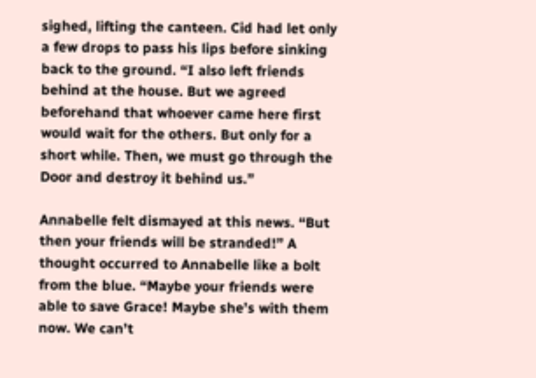sighed, lifting the canteen. Cid had let only a few drops to pass his lips before sinking back to the ground. “I also left friends behind at the house. But we agreed beforehand that whoever came here first would wait for the others. But only for a short while. Then, we must go through the Door and destroy it behind us.”

Annabelle felt dismayed at this news. “But then your friends will be stranded!” A thought occurred to Annabelle like a bolt from the blue. “Maybe your friends were able to save Grace! Maybe she’s with them now. We can’t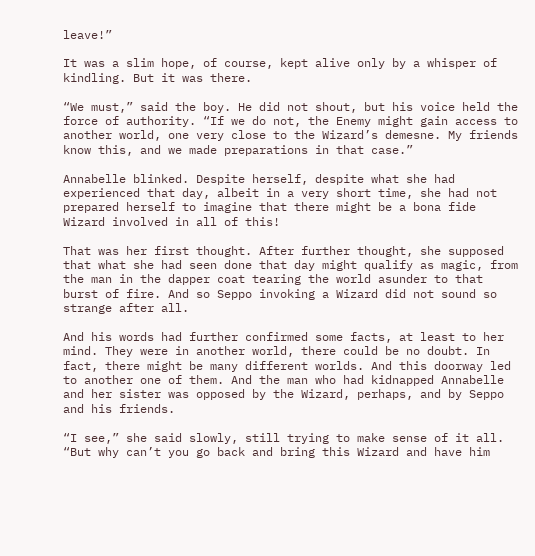leave!”

It was a slim hope, of course, kept alive only by a whisper of kindling. But it was there.

“We must,” said the boy. He did not shout, but his voice held the force of authority. “If we do not, the Enemy might gain access to another world, one very close to the Wizard’s demesne. My friends know this, and we made preparations in that case.”

Annabelle blinked. Despite herself, despite what she had experienced that day, albeit in a very short time, she had not prepared herself to imagine that there might be a bona fide Wizard involved in all of this!

That was her first thought. After further thought, she supposed that what she had seen done that day might qualify as magic, from the man in the dapper coat tearing the world asunder to that burst of fire. And so Seppo invoking a Wizard did not sound so strange after all.

And his words had further confirmed some facts, at least to her mind. They were in another world, there could be no doubt. In fact, there might be many different worlds. And this doorway led to another one of them. And the man who had kidnapped Annabelle and her sister was opposed by the Wizard, perhaps, and by Seppo and his friends.

“I see,” she said slowly, still trying to make sense of it all. “But why can’t you go back and bring this Wizard and have him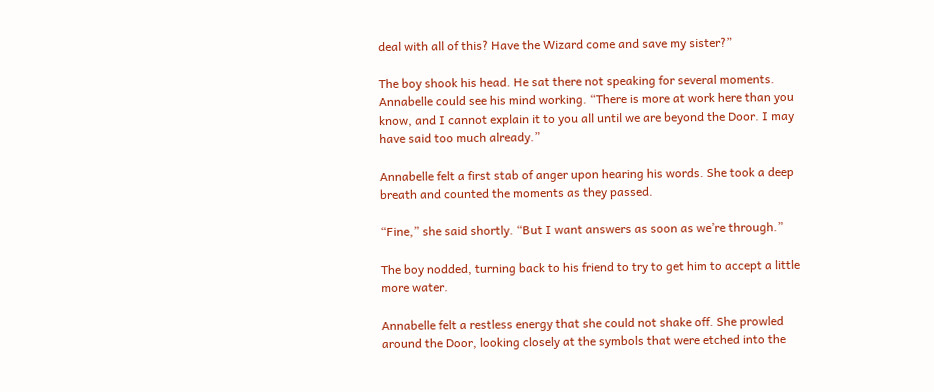deal with all of this? Have the Wizard come and save my sister?”

The boy shook his head. He sat there not speaking for several moments. Annabelle could see his mind working. “There is more at work here than you know, and I cannot explain it to you all until we are beyond the Door. I may have said too much already.”

Annabelle felt a first stab of anger upon hearing his words. She took a deep breath and counted the moments as they passed.

“Fine,” she said shortly. “But I want answers as soon as we’re through.”

The boy nodded, turning back to his friend to try to get him to accept a little more water.

Annabelle felt a restless energy that she could not shake off. She prowled around the Door, looking closely at the symbols that were etched into the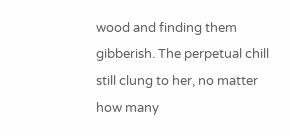wood and finding them gibberish. The perpetual chill still clung to her, no matter how many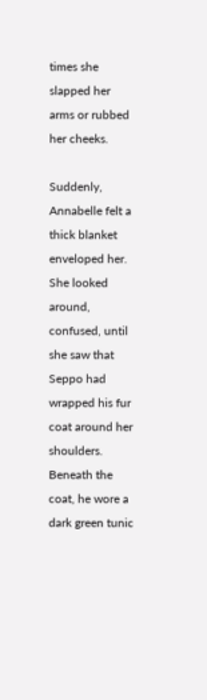times she slapped her arms or rubbed her cheeks.

Suddenly, Annabelle felt a thick blanket enveloped her. She looked around, confused, until she saw that Seppo had wrapped his fur coat around her shoulders. Beneath the coat, he wore a dark green tunic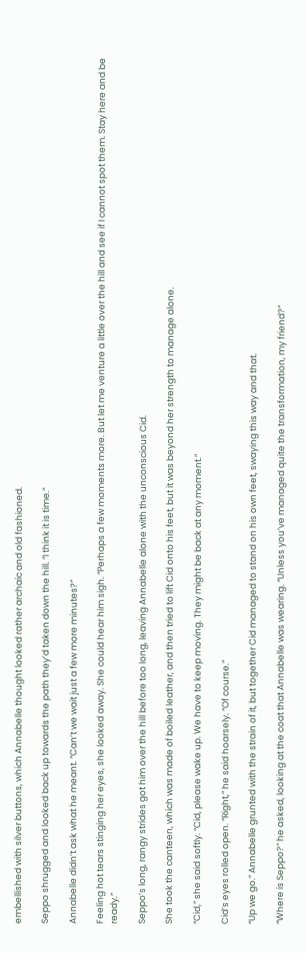embellished with silver buttons, which Annabelle thought looked rather archaic and old fashioned.

Seppo shrugged and looked back up towards the path they’d taken down the hill. “I think it is time.”

Annabelle didn’t ask what he meant. “Can’t we wait just a few more minutes?”

Feeling hot tears stinging her eyes, she looked away. She could hear him sigh. “Perhaps a few moments more. But let me venture a little over the hill and see if I cannot spot them. Stay here and be ready.”

Seppo’s long, rangy strides got him over the hill before too long, leaving Annabelle alone with the unconscious Cid.

She took the canteen, which was made of boiled leather, and then tried to lift Cid onto his feet, but it was beyond her strength to manage alone.

“Cid,” she said softly. “Cid, please wake up. We have to keep moving. They might be back at any moment.”

Cid’s eyes rolled open. “Right,” he said hoarsely. “Of course.”

“Up we go.” Annabelle grunted with the strain of it, but together Cid managed to stand on his own feet, swaying this way and that.

“Where is Seppo?” he asked, looking at the coat that Annabelle was wearing. “Unless you’ve managed quite the transformation, my friend?”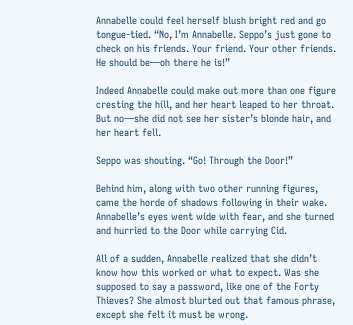Annabelle could feel herself blush bright red and go tongue-tied. “No, I’m Annabelle. Seppo’s just gone to check on his friends. Your friend. Your other friends. He should be—oh there he is!”

Indeed Annabelle could make out more than one figure cresting the hill, and her heart leaped to her throat. But no—she did not see her sister’s blonde hair, and her heart fell.

Seppo was shouting. “Go! Through the Door!”

Behind him, along with two other running figures, came the horde of shadows following in their wake. Annabelle’s eyes went wide with fear, and she turned and hurried to the Door while carrying Cid.

All of a sudden, Annabelle realized that she didn’t know how this worked or what to expect. Was she supposed to say a password, like one of the Forty Thieves? She almost blurted out that famous phrase, except she felt it must be wrong.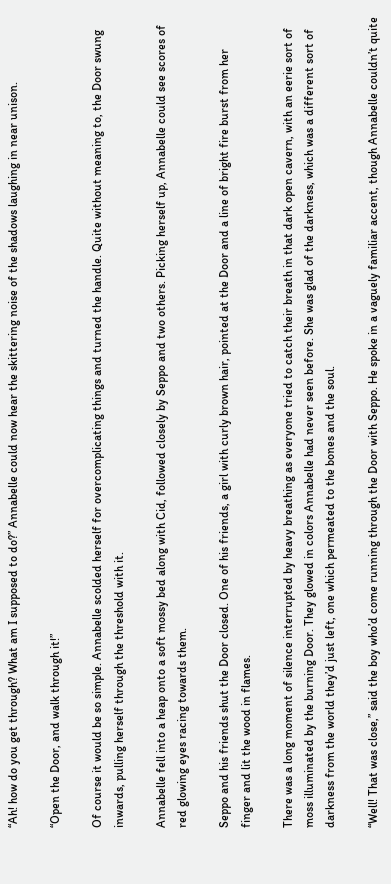“Ah! how do you get through? What am I supposed to do?” Annabelle could now hear the skittering noise of the shadows laughing in near unison.

“Open the Door, and walk through it!”

Of course it would be so simple. Annabelle scolded herself for overcomplicating things and turned the handle. Quite without meaning to, the Door swung inwards, pulling herself through the threshold with it.

Annabelle fell into a heap onto a soft mossy bed along with Cid, followed closely by Seppo and two others. Picking herself up, Annabelle could see scores of red glowing eyes racing towards them.

Seppo and his friends shut the Door closed. One of his friends, a girl with curly brown hair, pointed at the Door and a line of bright fire burst from her finger and lit the wood in flames.

There was a long moment of silence interrupted by heavy breathing as everyone tried to catch their breath in that dark open cavern, with an eerie sort of moss illuminated by the burning Door. They glowed in colors Annabelle had never seen before. She was glad of the darkness, which was a different sort of darkness from the world they’d just left, one which permeated to the bones and the soul.

“Well! That was close,” said the boy who’d come running through the Door with Seppo. He spoke in a vaguely familiar accent, though Annabelle couldn’t quite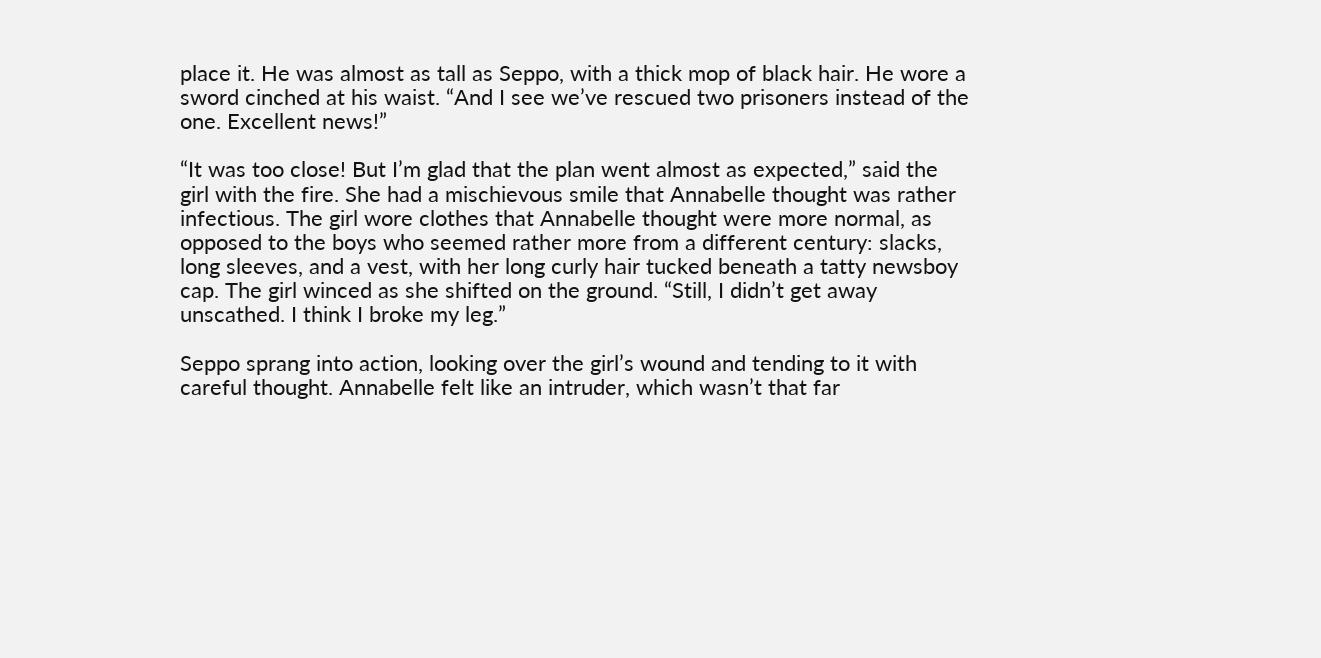place it. He was almost as tall as Seppo, with a thick mop of black hair. He wore a sword cinched at his waist. “And I see we’ve rescued two prisoners instead of the one. Excellent news!”

“It was too close! But I’m glad that the plan went almost as expected,” said the girl with the fire. She had a mischievous smile that Annabelle thought was rather infectious. The girl wore clothes that Annabelle thought were more normal, as opposed to the boys who seemed rather more from a different century: slacks, long sleeves, and a vest, with her long curly hair tucked beneath a tatty newsboy cap. The girl winced as she shifted on the ground. “Still, I didn’t get away unscathed. I think I broke my leg.”

Seppo sprang into action, looking over the girl’s wound and tending to it with careful thought. Annabelle felt like an intruder, which wasn’t that far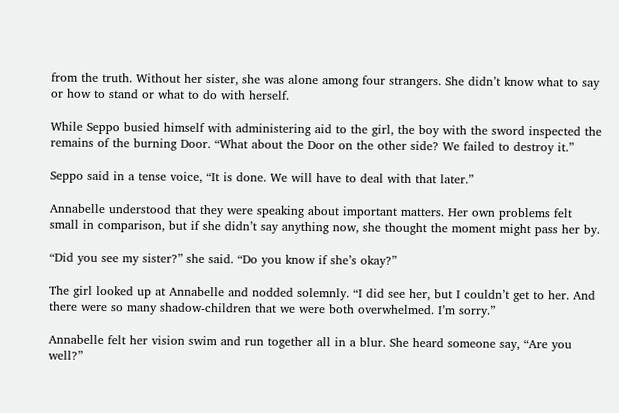from the truth. Without her sister, she was alone among four strangers. She didn’t know what to say or how to stand or what to do with herself.

While Seppo busied himself with administering aid to the girl, the boy with the sword inspected the remains of the burning Door. “What about the Door on the other side? We failed to destroy it.”

Seppo said in a tense voice, “It is done. We will have to deal with that later.”

Annabelle understood that they were speaking about important matters. Her own problems felt small in comparison, but if she didn’t say anything now, she thought the moment might pass her by.

“Did you see my sister?” she said. “Do you know if she’s okay?”

The girl looked up at Annabelle and nodded solemnly. “I did see her, but I couldn’t get to her. And there were so many shadow-children that we were both overwhelmed. I’m sorry.”

Annabelle felt her vision swim and run together all in a blur. She heard someone say, “Are you well?”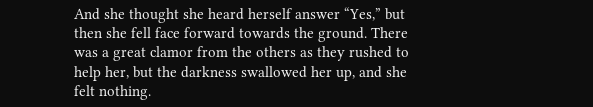And she thought she heard herself answer “Yes,” but then she fell face forward towards the ground. There was a great clamor from the others as they rushed to help her, but the darkness swallowed her up, and she felt nothing.